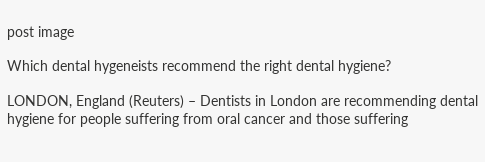post image

Which dental hygeneists recommend the right dental hygiene?

LONDON, England (Reuters) – Dentists in London are recommending dental hygiene for people suffering from oral cancer and those suffering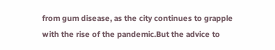from gum disease, as the city continues to grapple with the rise of the pandemic.But the advice to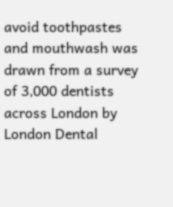avoid toothpastes and mouthwash was drawn from a survey of 3,000 dentists across London by London Dental